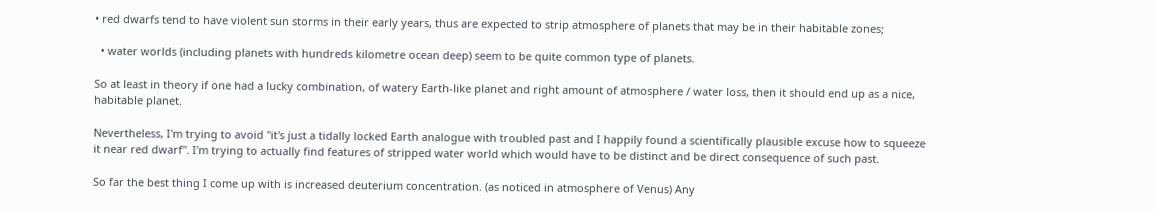• red dwarfs tend to have violent sun storms in their early years, thus are expected to strip atmosphere of planets that may be in their habitable zones;

  • water worlds (including planets with hundreds kilometre ocean deep) seem to be quite common type of planets.

So at least in theory if one had a lucky combination, of watery Earth-like planet and right amount of atmosphere / water loss, then it should end up as a nice, habitable planet.

Nevertheless, I'm trying to avoid "it's just a tidally locked Earth analogue with troubled past and I happily found a scientifically plausible excuse how to squeeze it near red dwarf". I'm trying to actually find features of stripped water world which would have to be distinct and be direct consequence of such past.

So far the best thing I come up with is increased deuterium concentration. (as noticed in atmosphere of Venus) Any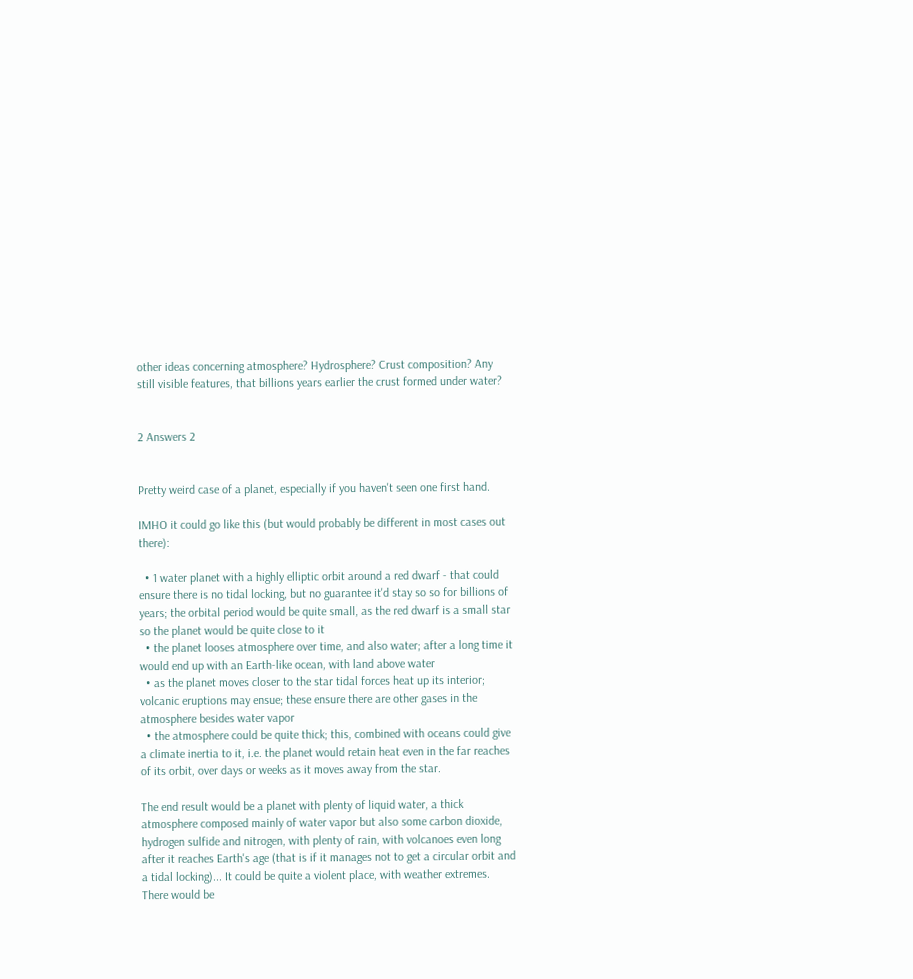other ideas concerning atmosphere? Hydrosphere? Crust composition? Any still visible features, that billions years earlier the crust formed under water?


2 Answers 2


Pretty weird case of a planet, especially if you haven't seen one first hand.

IMHO it could go like this (but would probably be different in most cases out there):

  • 1 water planet with a highly elliptic orbit around a red dwarf - that could ensure there is no tidal locking, but no guarantee it'd stay so so for billions of years; the orbital period would be quite small, as the red dwarf is a small star so the planet would be quite close to it
  • the planet looses atmosphere over time, and also water; after a long time it would end up with an Earth-like ocean, with land above water
  • as the planet moves closer to the star tidal forces heat up its interior; volcanic eruptions may ensue; these ensure there are other gases in the atmosphere besides water vapor
  • the atmosphere could be quite thick; this, combined with oceans could give a climate inertia to it, i.e. the planet would retain heat even in the far reaches of its orbit, over days or weeks as it moves away from the star.

The end result would be a planet with plenty of liquid water, a thick atmosphere composed mainly of water vapor but also some carbon dioxide, hydrogen sulfide and nitrogen, with plenty of rain, with volcanoes even long after it reaches Earth's age (that is if it manages not to get a circular orbit and a tidal locking)... It could be quite a violent place, with weather extremes. There would be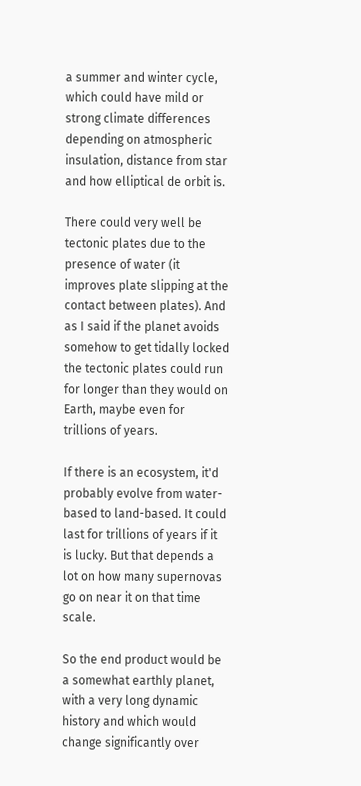a summer and winter cycle, which could have mild or strong climate differences depending on atmospheric insulation, distance from star and how elliptical de orbit is.

There could very well be tectonic plates due to the presence of water (it improves plate slipping at the contact between plates). And as I said if the planet avoids somehow to get tidally locked the tectonic plates could run for longer than they would on Earth, maybe even for trillions of years.

If there is an ecosystem, it'd probably evolve from water-based to land-based. It could last for trillions of years if it is lucky. But that depends a lot on how many supernovas go on near it on that time scale.

So the end product would be a somewhat earthly planet, with a very long dynamic history and which would change significantly over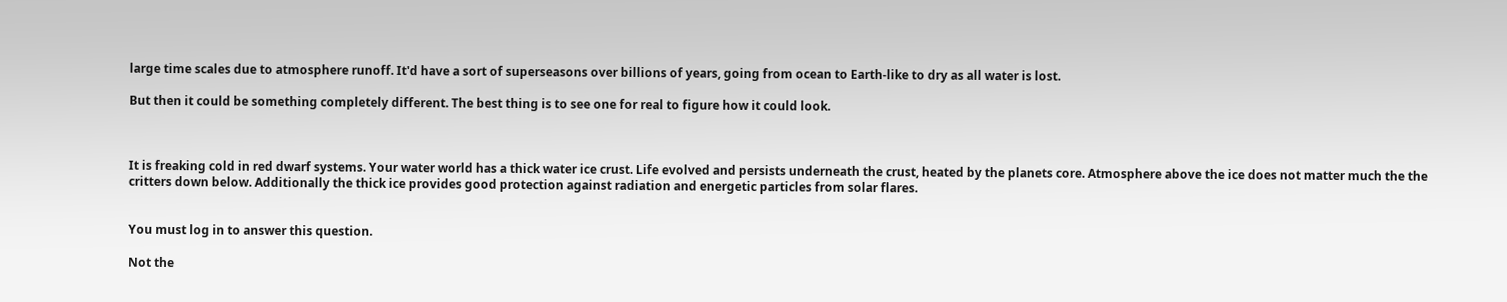large time scales due to atmosphere runoff. It'd have a sort of superseasons over billions of years, going from ocean to Earth-like to dry as all water is lost.

But then it could be something completely different. The best thing is to see one for real to figure how it could look.



It is freaking cold in red dwarf systems. Your water world has a thick water ice crust. Life evolved and persists underneath the crust, heated by the planets core. Atmosphere above the ice does not matter much the the critters down below. Additionally the thick ice provides good protection against radiation and energetic particles from solar flares.


You must log in to answer this question.

Not the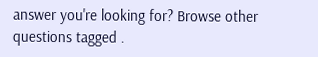answer you're looking for? Browse other questions tagged .